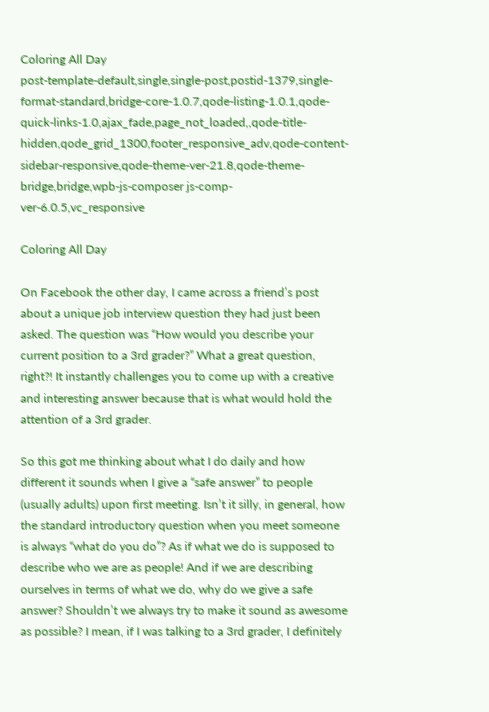Coloring All Day
post-template-default,single,single-post,postid-1379,single-format-standard,bridge-core-1.0.7,qode-listing-1.0.1,qode-quick-links-1.0,ajax_fade,page_not_loaded,,qode-title-hidden,qode_grid_1300,footer_responsive_adv,qode-content-sidebar-responsive,qode-theme-ver-21.8,qode-theme-bridge,bridge,wpb-js-composer js-comp-ver-6.0.5,vc_responsive

Coloring All Day

On Facebook the other day, I came across a friend’s post about a unique job interview question they had just been asked. The question was “How would you describe your current position to a 3rd grader?” What a great question, right?! It instantly challenges you to come up with a creative and interesting answer because that is what would hold the attention of a 3rd grader.

So this got me thinking about what I do daily and how different it sounds when I give a “safe answer” to people (usually adults) upon first meeting. Isn’t it silly, in general, how the standard introductory question when you meet someone is always “what do you do”? As if what we do is supposed to describe who we are as people! And if we are describing ourselves in terms of what we do, why do we give a safe answer? Shouldn’t we always try to make it sound as awesome as possible? I mean, if I was talking to a 3rd grader, I definitely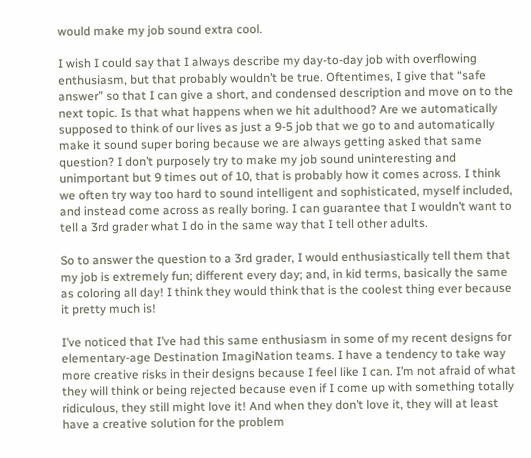would make my job sound extra cool.

I wish I could say that I always describe my day-to-day job with overflowing enthusiasm, but that probably wouldn’t be true. Oftentimes, I give that “safe answer” so that I can give a short, and condensed description and move on to the next topic. Is that what happens when we hit adulthood? Are we automatically supposed to think of our lives as just a 9-5 job that we go to and automatically make it sound super boring because we are always getting asked that same question? I don’t purposely try to make my job sound uninteresting and unimportant but 9 times out of 10, that is probably how it comes across. I think we often try way too hard to sound intelligent and sophisticated, myself included, and instead come across as really boring. I can guarantee that I wouldn’t want to tell a 3rd grader what I do in the same way that I tell other adults.

So to answer the question to a 3rd grader, I would enthusiastically tell them that my job is extremely fun; different every day; and, in kid terms, basically the same as coloring all day! I think they would think that is the coolest thing ever because it pretty much is!

I’ve noticed that I’ve had this same enthusiasm in some of my recent designs for elementary-age Destination ImagiNation teams. I have a tendency to take way more creative risks in their designs because I feel like I can. I’m not afraid of what they will think or being rejected because even if I come up with something totally ridiculous, they still might love it! And when they don’t love it, they will at least have a creative solution for the problem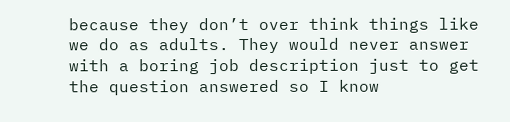because they don’t over think things like we do as adults. They would never answer with a boring job description just to get the question answered so I know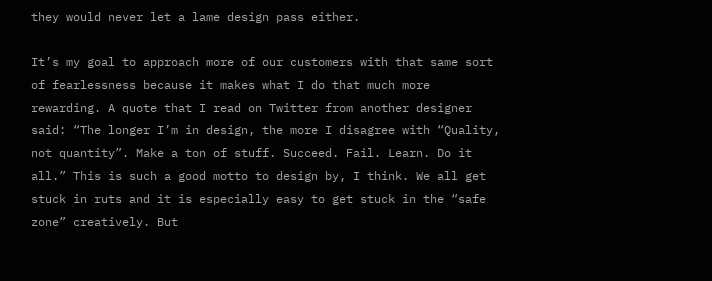they would never let a lame design pass either.

It’s my goal to approach more of our customers with that same sort of fearlessness because it makes what I do that much more rewarding. A quote that I read on Twitter from another designer said: “The longer I’m in design, the more I disagree with “Quality, not quantity”. Make a ton of stuff. Succeed. Fail. Learn. Do it all.” This is such a good motto to design by, I think. We all get stuck in ruts and it is especially easy to get stuck in the “safe zone” creatively. But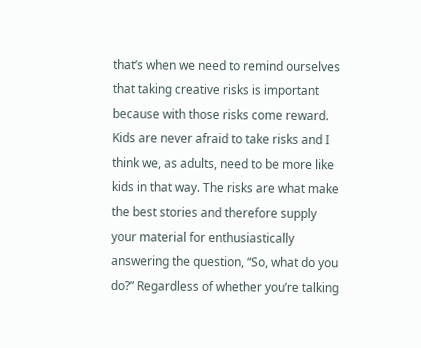that’s when we need to remind ourselves that taking creative risks is important because with those risks come reward. Kids are never afraid to take risks and I think we, as adults, need to be more like kids in that way. The risks are what make the best stories and therefore supply your material for enthusiastically answering the question, “So, what do you do?” Regardless of whether you’re talking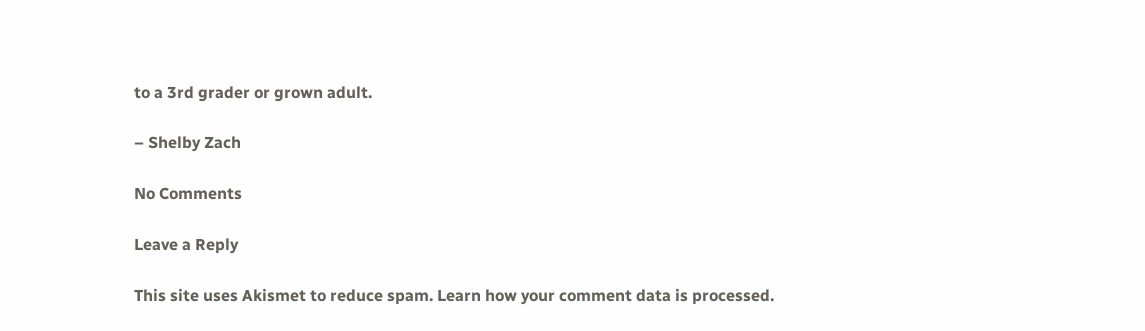to a 3rd grader or grown adult.

– Shelby Zach

No Comments

Leave a Reply

This site uses Akismet to reduce spam. Learn how your comment data is processed.